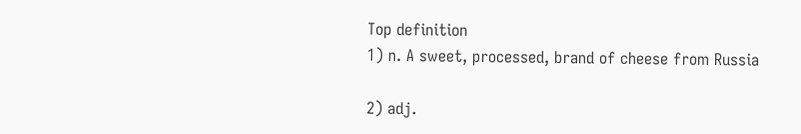Top definition
1) n. A sweet, processed, brand of cheese from Russia

2) adj.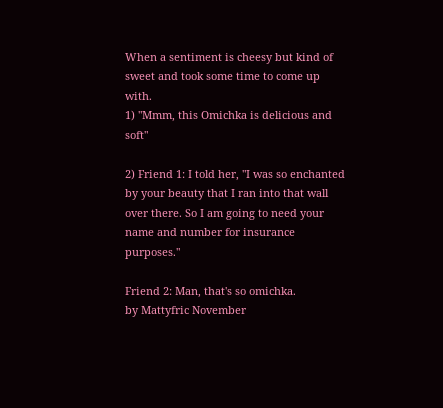When a sentiment is cheesy but kind of sweet and took some time to come up with.
1) "Mmm, this Omichka is delicious and soft"

2) Friend 1: I told her, "I was so enchanted by your beauty that I ran into that wall over there. So I am going to need your name and number for insurance purposes."

Friend 2: Man, that's so omichka.
by Mattyfric November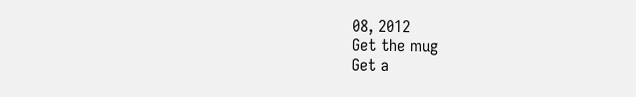08, 2012
Get the mug
Get a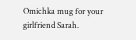Omichka mug for your girlfriend Sarah.